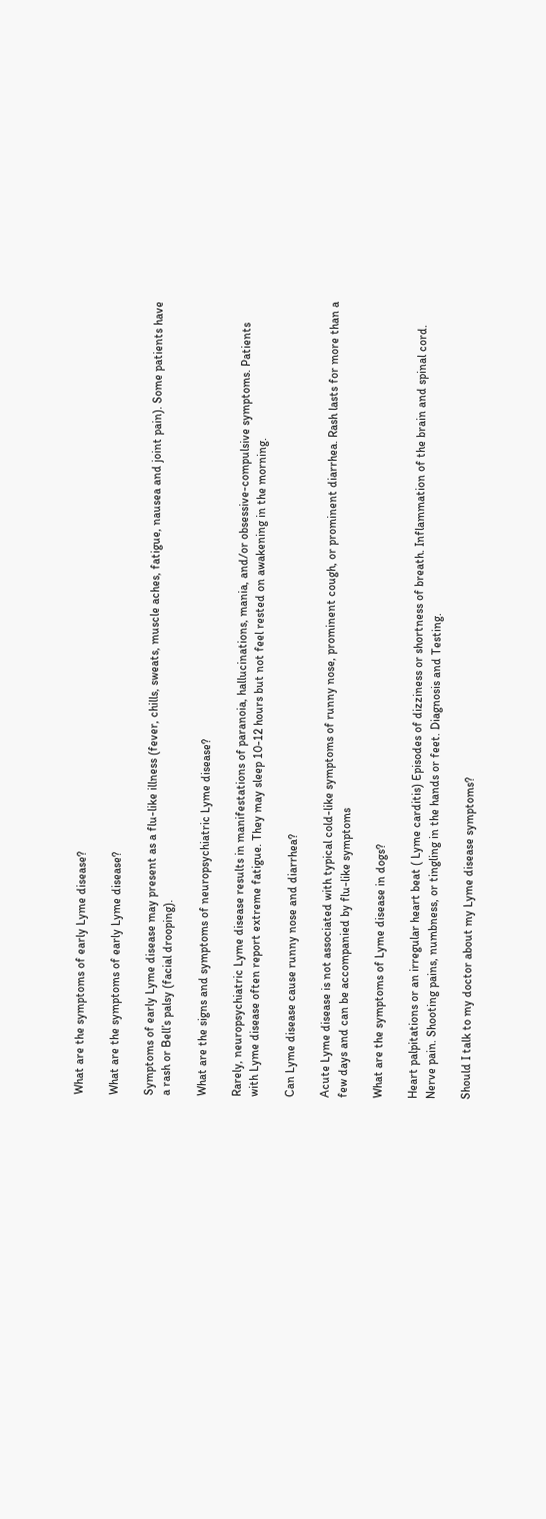What are the symptoms of early Lyme disease?

What are the symptoms of early Lyme disease?

Symptoms of early Lyme disease may present as a flu-like illness (fever, chills, sweats, muscle aches, fatigue, nausea and joint pain). Some patients have a rash or Bell’s palsy (facial drooping).

What are the signs and symptoms of neuropsychiatric Lyme disease?

Rarely, neuropsychiatric Lyme disease results in manifestations of paranoia, hallucinations, mania, and/or obsessive-compulsive symptoms. Patients with Lyme disease often report extreme fatigue. They may sleep 10-12 hours but not feel rested on awakening in the morning.

Can Lyme disease cause runny nose and diarrhea?

Acute Lyme disease is not associated with typical cold-like symptoms of runny nose, prominent cough, or prominent diarrhea. Rash lasts for more than a few days and can be accompanied by flu-like symptoms

What are the symptoms of Lyme disease in dogs?

Heart palpitations or an irregular heart beat ( Lyme carditis) Episodes of dizziness or shortness of breath. Inflammation of the brain and spinal cord. Nerve pain. Shooting pains, numbness, or tingling in the hands or feet. Diagnosis and Testing.

Should I talk to my doctor about my Lyme disease symptoms?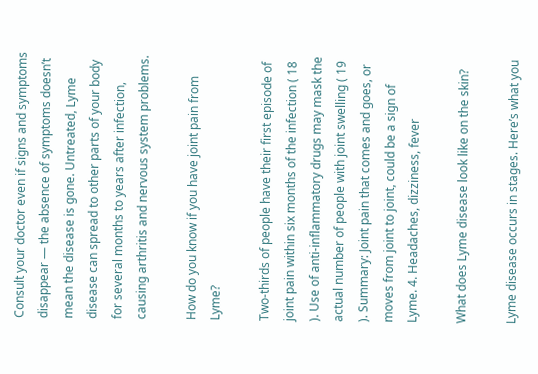Consult your doctor even if signs and symptoms disappear — the absence of symptoms doesn’t mean the disease is gone. Untreated, Lyme disease can spread to other parts of your body for several months to years after infection, causing arthritis and nervous system problems.

How do you know if you have joint pain from Lyme?

Two-thirds of people have their first episode of joint pain within six months of the infection ( 18 ). Use of anti-inflammatory drugs may mask the actual number of people with joint swelling ( 19 ). Summary: Joint pain that comes and goes, or moves from joint to joint, could be a sign of Lyme. 4. Headaches, dizziness, fever

What does Lyme disease look like on the skin?

Lyme disease occurs in stages. Here’s what you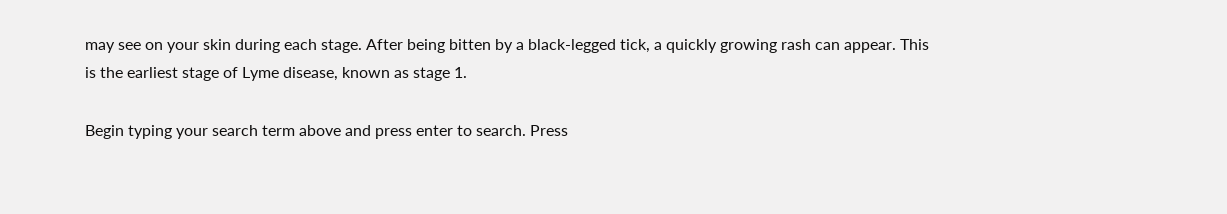may see on your skin during each stage. After being bitten by a black-legged tick, a quickly growing rash can appear. This is the earliest stage of Lyme disease, known as stage 1.

Begin typing your search term above and press enter to search. Press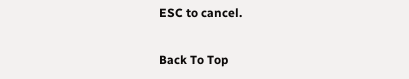ESC to cancel.

Back To Top